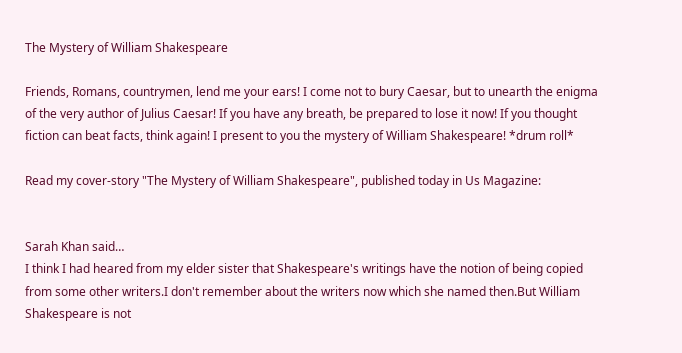The Mystery of William Shakespeare

Friends, Romans, countrymen, lend me your ears! I come not to bury Caesar, but to unearth the enigma of the very author of Julius Caesar! If you have any breath, be prepared to lose it now! If you thought fiction can beat facts, think again! I present to you the mystery of William Shakespeare! *drum roll*

Read my cover-story "The Mystery of William Shakespeare", published today in Us Magazine:


Sarah Khan said…
I think I had heared from my elder sister that Shakespeare's writings have the notion of being copied from some other writers.I don't remember about the writers now which she named then.But William Shakespeare is not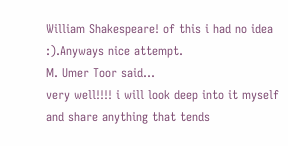William Shakespeare! of this i had no idea :).Anyways nice attempt.
M. Umer Toor said…
very well!!!! i will look deep into it myself and share anything that tends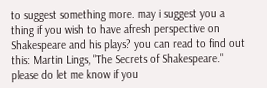to suggest something more. may i suggest you a thing if you wish to have afresh perspective on Shakespeare and his plays? you can read to find out this: Martin Lings, "The Secrets of Shakespeare." please do let me know if you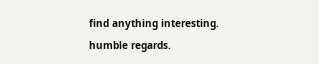find anything interesting.
humble regards.